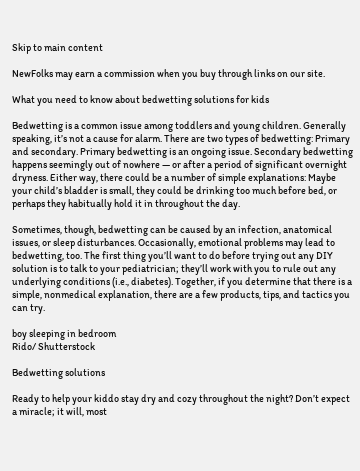Skip to main content

NewFolks may earn a commission when you buy through links on our site.

What you need to know about bedwetting solutions for kids

Bedwetting is a common issue among toddlers and young children. Generally speaking, it’s not a cause for alarm. There are two types of bedwetting: Primary and secondary. Primary bedwetting is an ongoing issue. Secondary bedwetting happens seemingly out of nowhere — or after a period of significant overnight dryness. Either way, there could be a number of simple explanations: Maybe your child’s bladder is small, they could be drinking too much before bed, or perhaps they habitually hold it in throughout the day.

Sometimes, though, bedwetting can be caused by an infection, anatomical issues, or sleep disturbances. Occasionally, emotional problems may lead to bedwetting, too. The first thing you’ll want to do before trying out any DIY solution is to talk to your pediatrician; they’ll work with you to rule out any underlying conditions (i.e., diabetes). Together, if you determine that there is a simple, nonmedical explanation, there are a few products, tips, and tactics you can try.

boy sleeping in bedroom
Rido/ Shutterstock

Bedwetting solutions

Ready to help your kiddo stay dry and cozy throughout the night? Don’t expect a miracle; it will, most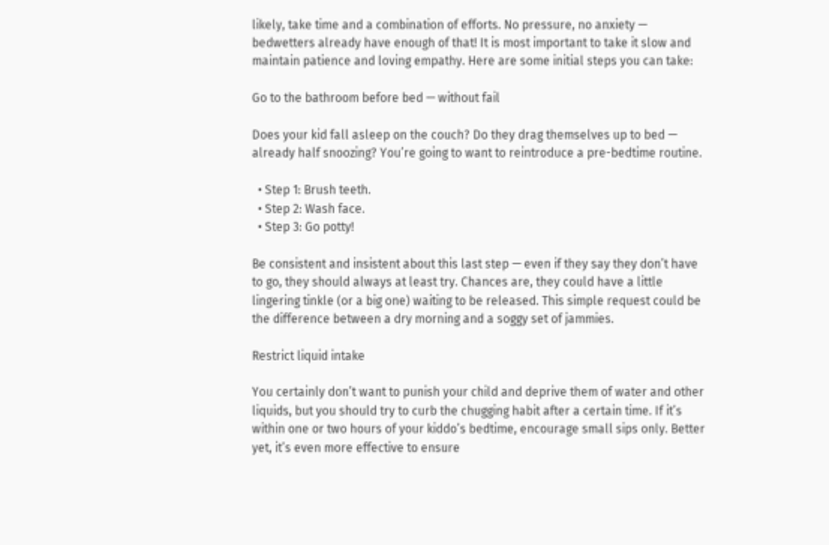likely, take time and a combination of efforts. No pressure, no anxiety — bedwetters already have enough of that! It is most important to take it slow and maintain patience and loving empathy. Here are some initial steps you can take:

Go to the bathroom before bed — without fail

Does your kid fall asleep on the couch? Do they drag themselves up to bed — already half snoozing? You’re going to want to reintroduce a pre-bedtime routine.

  • Step 1: Brush teeth.
  • Step 2: Wash face.
  • Step 3: Go potty!

Be consistent and insistent about this last step — even if they say they don’t have to go, they should always at least try. Chances are, they could have a little lingering tinkle (or a big one) waiting to be released. This simple request could be the difference between a dry morning and a soggy set of jammies.

Restrict liquid intake

You certainly don’t want to punish your child and deprive them of water and other liquids, but you should try to curb the chugging habit after a certain time. If it’s within one or two hours of your kiddo’s bedtime, encourage small sips only. Better yet, it’s even more effective to ensure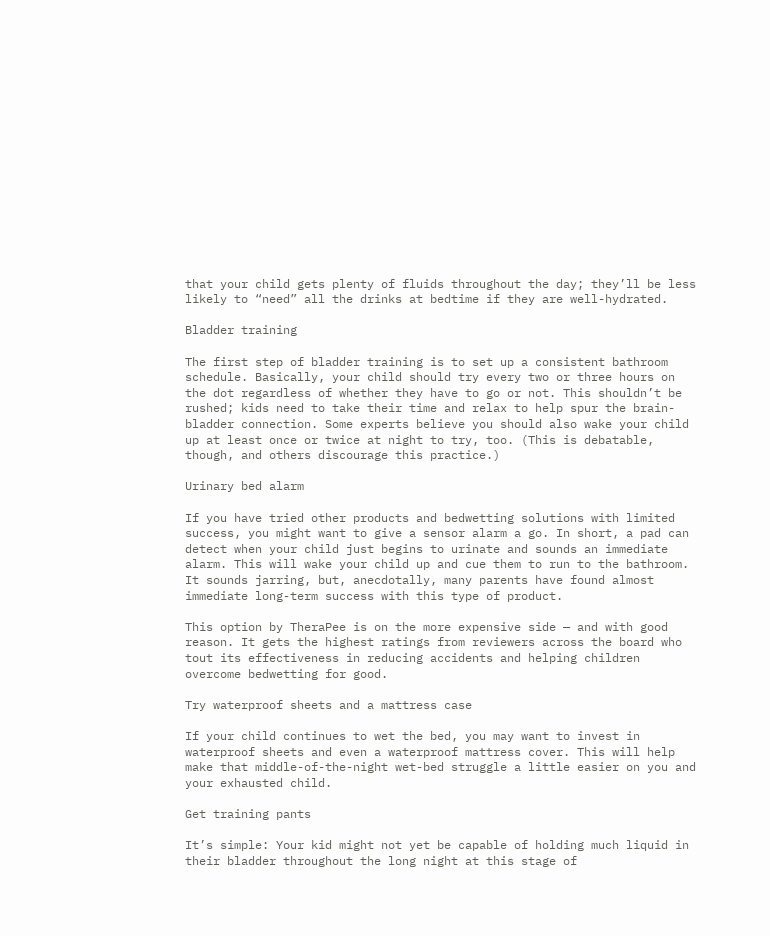that your child gets plenty of fluids throughout the day; they’ll be less likely to “need” all the drinks at bedtime if they are well-hydrated.

Bladder training

The first step of bladder training is to set up a consistent bathroom schedule. Basically, your child should try every two or three hours on the dot regardless of whether they have to go or not. This shouldn’t be rushed; kids need to take their time and relax to help spur the brain-bladder connection. Some experts believe you should also wake your child up at least once or twice at night to try, too. (This is debatable, though, and others discourage this practice.)

Urinary bed alarm

If you have tried other products and bedwetting solutions with limited success, you might want to give a sensor alarm a go. In short, a pad can detect when your child just begins to urinate and sounds an immediate alarm. This will wake your child up and cue them to run to the bathroom. It sounds jarring, but, anecdotally, many parents have found almost immediate long-term success with this type of product.

This option by TheraPee is on the more expensive side — and with good reason. It gets the highest ratings from reviewers across the board who tout its effectiveness in reducing accidents and helping children overcome bedwetting for good.

Try waterproof sheets and a mattress case

If your child continues to wet the bed, you may want to invest in waterproof sheets and even a waterproof mattress cover. This will help make that middle-of-the-night wet-bed struggle a little easier on you and your exhausted child.

Get training pants

It’s simple: Your kid might not yet be capable of holding much liquid in their bladder throughout the long night at this stage of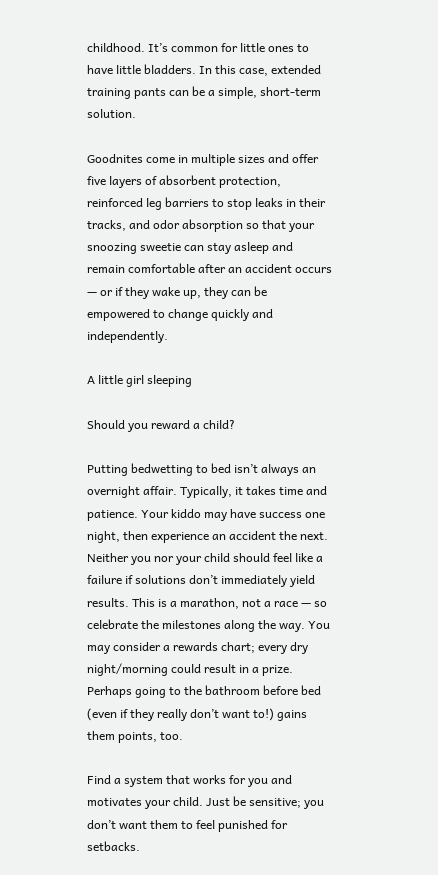childhood. It’s common for little ones to have little bladders. In this case, extended training pants can be a simple, short-term solution.

Goodnites come in multiple sizes and offer five layers of absorbent protection, reinforced leg barriers to stop leaks in their tracks, and odor absorption so that your snoozing sweetie can stay asleep and remain comfortable after an accident occurs — or if they wake up, they can be empowered to change quickly and independently.

A little girl sleeping

Should you reward a child?

Putting bedwetting to bed isn’t always an overnight affair. Typically, it takes time and patience. Your kiddo may have success one night, then experience an accident the next. Neither you nor your child should feel like a failure if solutions don’t immediately yield results. This is a marathon, not a race — so celebrate the milestones along the way. You may consider a rewards chart; every dry night/morning could result in a prize. Perhaps going to the bathroom before bed (even if they really don’t want to!) gains them points, too.

Find a system that works for you and motivates your child. Just be sensitive; you don’t want them to feel punished for setbacks.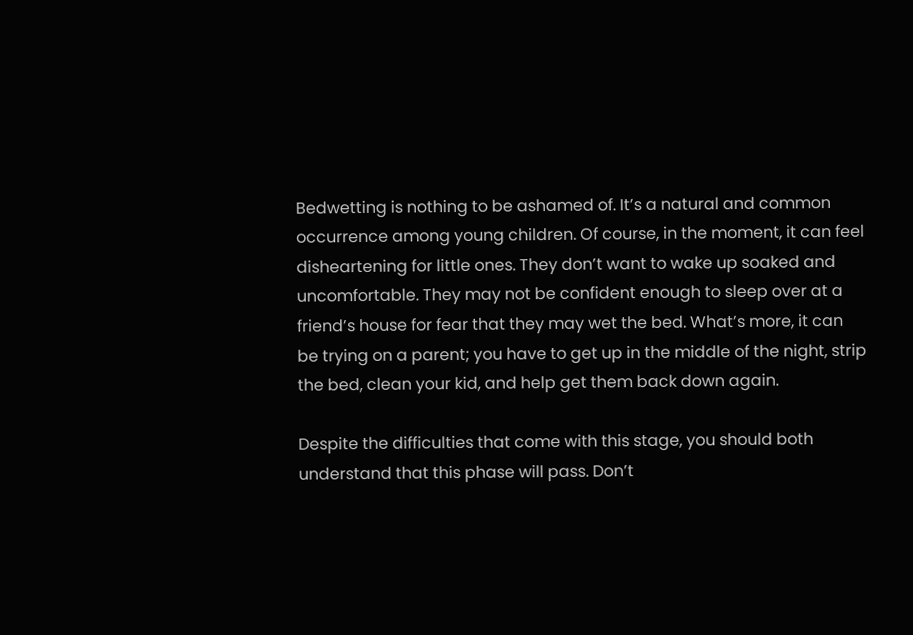Bedwetting is nothing to be ashamed of. It’s a natural and common occurrence among young children. Of course, in the moment, it can feel disheartening for little ones. They don’t want to wake up soaked and uncomfortable. They may not be confident enough to sleep over at a friend’s house for fear that they may wet the bed. What’s more, it can be trying on a parent; you have to get up in the middle of the night, strip the bed, clean your kid, and help get them back down again.

Despite the difficulties that come with this stage, you should both understand that this phase will pass. Don’t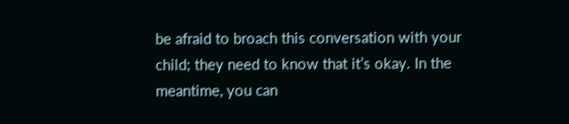be afraid to broach this conversation with your child; they need to know that it’s okay. In the meantime, you can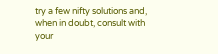try a few nifty solutions and, when in doubt, consult with your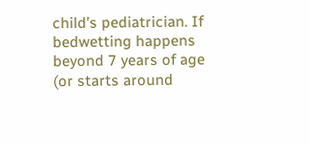child’s pediatrician. If bedwetting happens beyond 7 years of age (or starts around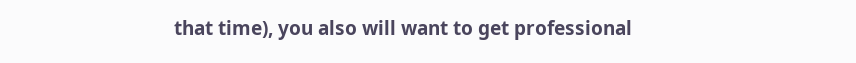that time), you also will want to get professional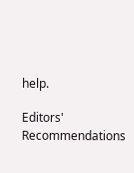help.

Editors' Recommendations